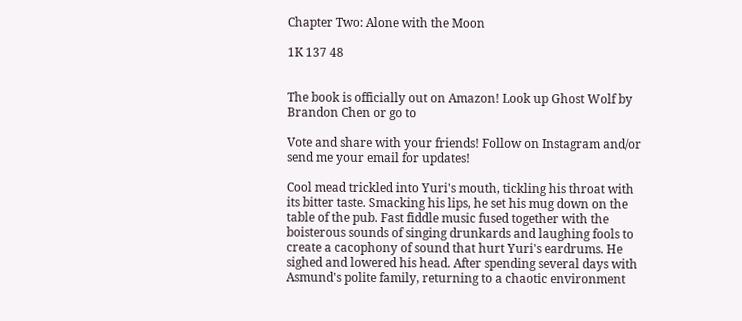Chapter Two: Alone with the Moon

1K 137 48


The book is officially out on Amazon! Look up Ghost Wolf by Brandon Chen or go to

Vote and share with your friends! Follow on Instagram and/or send me your email for updates!

Cool mead trickled into Yuri's mouth, tickling his throat with its bitter taste. Smacking his lips, he set his mug down on the table of the pub. Fast fiddle music fused together with the boisterous sounds of singing drunkards and laughing fools to create a cacophony of sound that hurt Yuri's eardrums. He sighed and lowered his head. After spending several days with Asmund's polite family, returning to a chaotic environment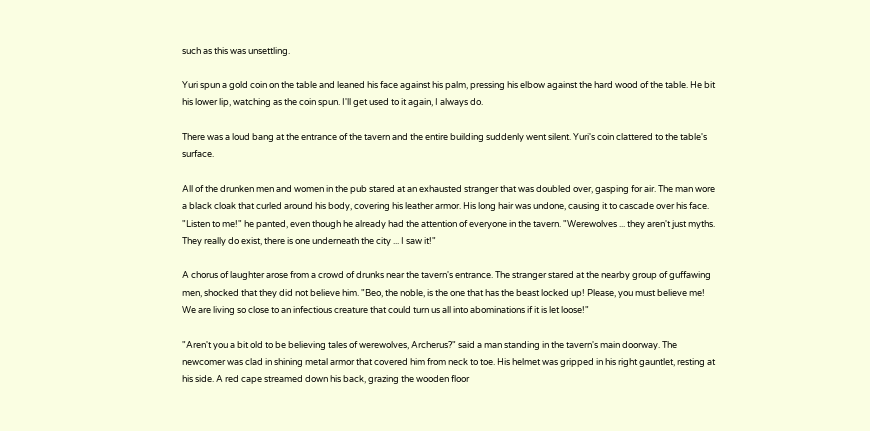such as this was unsettling.

Yuri spun a gold coin on the table and leaned his face against his palm, pressing his elbow against the hard wood of the table. He bit his lower lip, watching as the coin spun. I'll get used to it again, I always do.

There was a loud bang at the entrance of the tavern and the entire building suddenly went silent. Yuri's coin clattered to the table's surface.

All of the drunken men and women in the pub stared at an exhausted stranger that was doubled over, gasping for air. The man wore a black cloak that curled around his body, covering his leather armor. His long hair was undone, causing it to cascade over his face. "Listen to me!" he panted, even though he already had the attention of everyone in the tavern. "Werewolves ... they aren't just myths. They really do exist, there is one underneath the city ... I saw it!"

A chorus of laughter arose from a crowd of drunks near the tavern's entrance. The stranger stared at the nearby group of guffawing men, shocked that they did not believe him. "Beo, the noble, is the one that has the beast locked up! Please, you must believe me! We are living so close to an infectious creature that could turn us all into abominations if it is let loose!"

"Aren't you a bit old to be believing tales of werewolves, Archerus?" said a man standing in the tavern's main doorway. The newcomer was clad in shining metal armor that covered him from neck to toe. His helmet was gripped in his right gauntlet, resting at his side. A red cape streamed down his back, grazing the wooden floor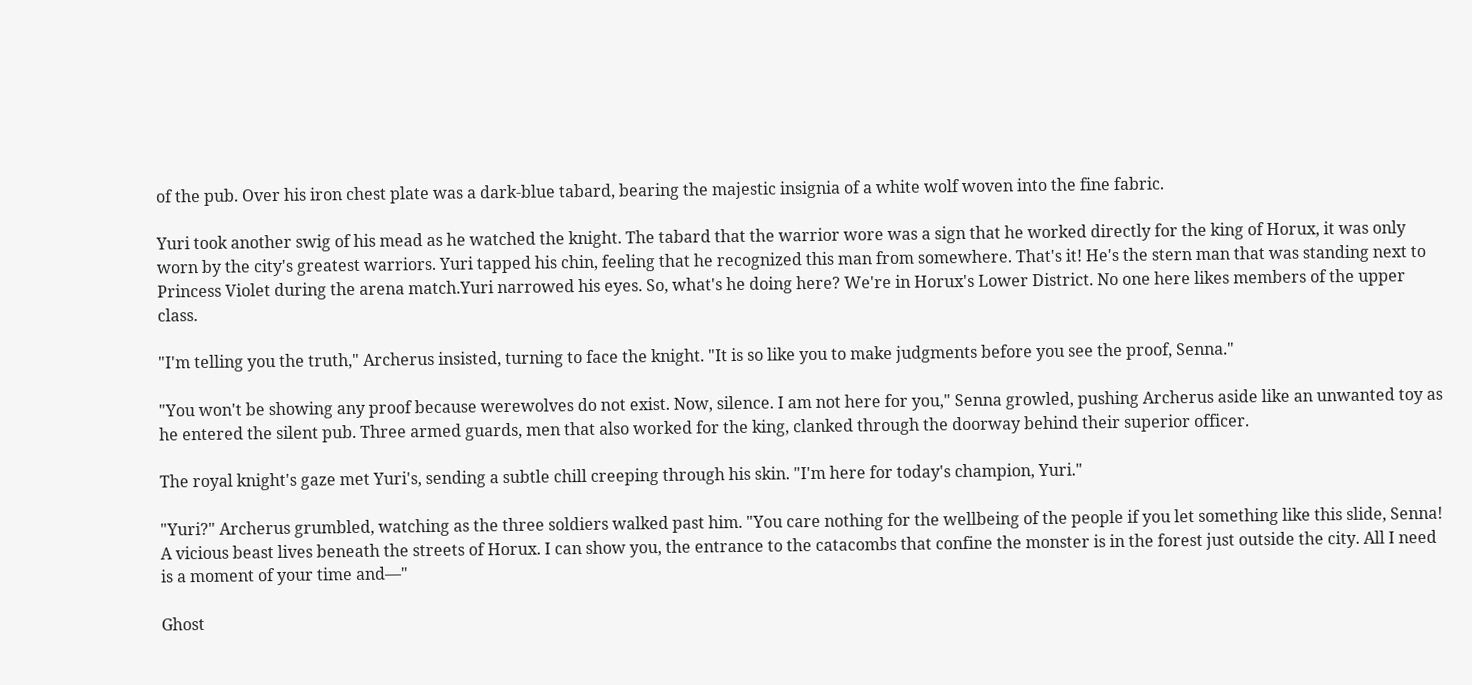of the pub. Over his iron chest plate was a dark-blue tabard, bearing the majestic insignia of a white wolf woven into the fine fabric.

Yuri took another swig of his mead as he watched the knight. The tabard that the warrior wore was a sign that he worked directly for the king of Horux, it was only worn by the city's greatest warriors. Yuri tapped his chin, feeling that he recognized this man from somewhere. That's it! He's the stern man that was standing next to Princess Violet during the arena match.Yuri narrowed his eyes. So, what's he doing here? We're in Horux's Lower District. No one here likes members of the upper class.

"I'm telling you the truth," Archerus insisted, turning to face the knight. "It is so like you to make judgments before you see the proof, Senna."

"You won't be showing any proof because werewolves do not exist. Now, silence. I am not here for you," Senna growled, pushing Archerus aside like an unwanted toy as he entered the silent pub. Three armed guards, men that also worked for the king, clanked through the doorway behind their superior officer.

The royal knight's gaze met Yuri's, sending a subtle chill creeping through his skin. "I'm here for today's champion, Yuri."

"Yuri?" Archerus grumbled, watching as the three soldiers walked past him. "You care nothing for the wellbeing of the people if you let something like this slide, Senna! A vicious beast lives beneath the streets of Horux. I can show you, the entrance to the catacombs that confine the monster is in the forest just outside the city. All I need is a moment of your time and—"

Ghost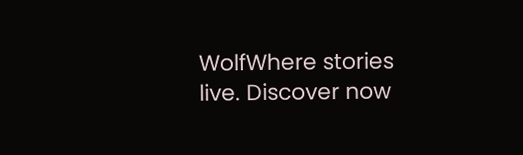WolfWhere stories live. Discover now